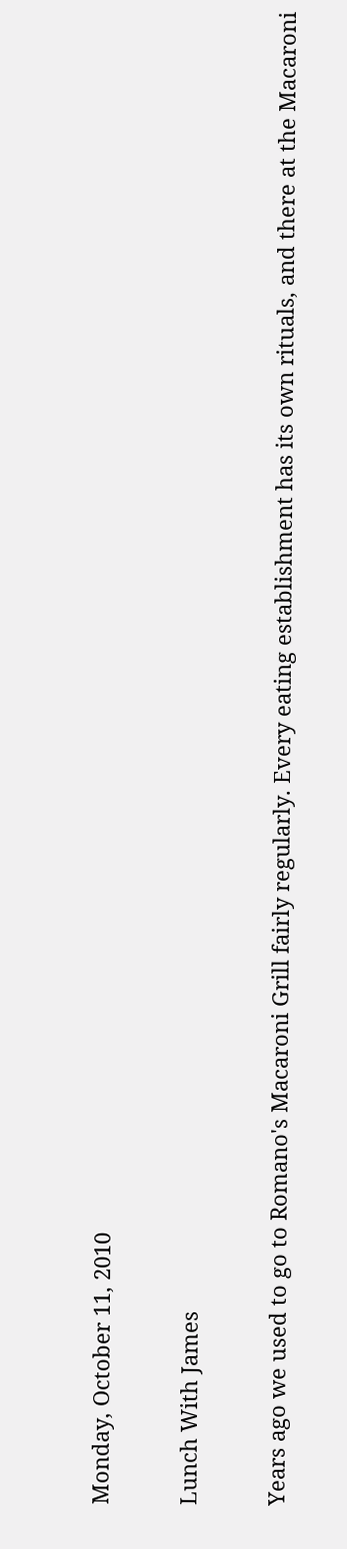Monday, October 11, 2010

Lunch With James

Years ago we used to go to Romano's Macaroni Grill fairly regularly. Every eating establishment has its own rituals, and there at the Macaroni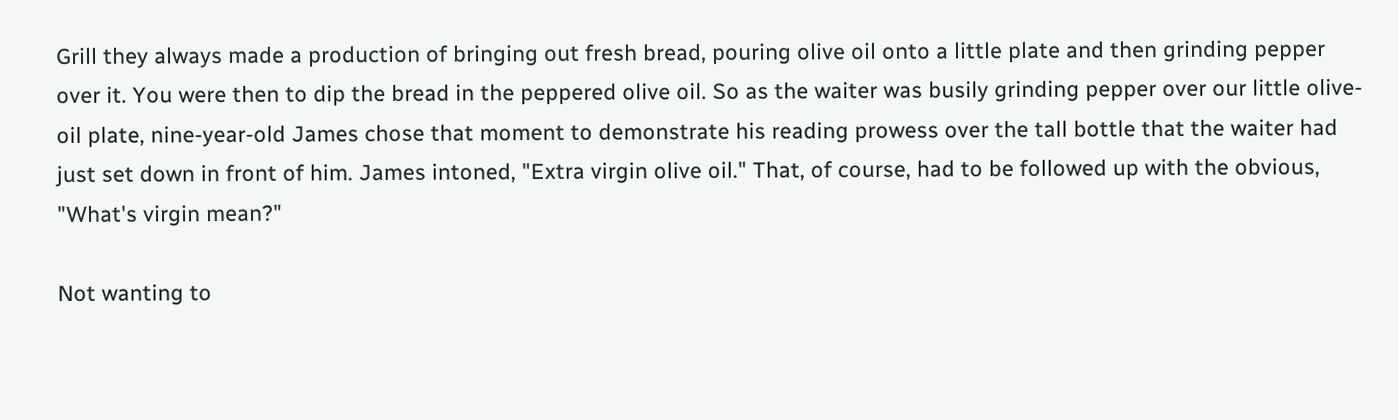Grill they always made a production of bringing out fresh bread, pouring olive oil onto a little plate and then grinding pepper over it. You were then to dip the bread in the peppered olive oil. So as the waiter was busily grinding pepper over our little olive-oil plate, nine-year-old James chose that moment to demonstrate his reading prowess over the tall bottle that the waiter had just set down in front of him. James intoned, "Extra virgin olive oil." That, of course, had to be followed up with the obvious, "What's virgin mean?"

Not wanting to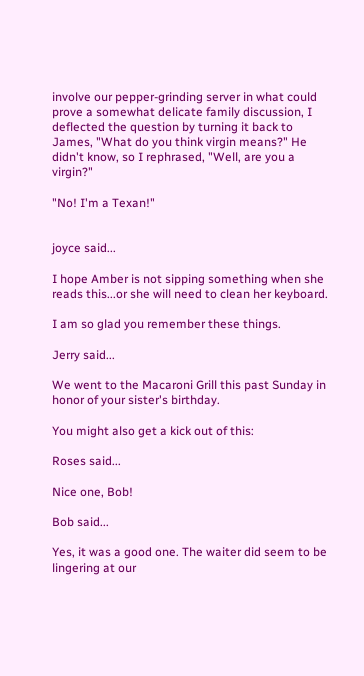involve our pepper-grinding server in what could prove a somewhat delicate family discussion, I deflected the question by turning it back to James, "What do you think virgin means?" He didn't know, so I rephrased, "Well, are you a virgin?"

"No! I'm a Texan!"


joyce said...

I hope Amber is not sipping something when she reads this...or she will need to clean her keyboard.

I am so glad you remember these things.

Jerry said...

We went to the Macaroni Grill this past Sunday in honor of your sister's birthday.

You might also get a kick out of this:

Roses said...

Nice one, Bob!

Bob said...

Yes, it was a good one. The waiter did seem to be lingering at our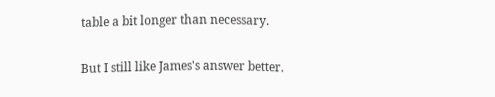table a bit longer than necessary.

But I still like James's answer better.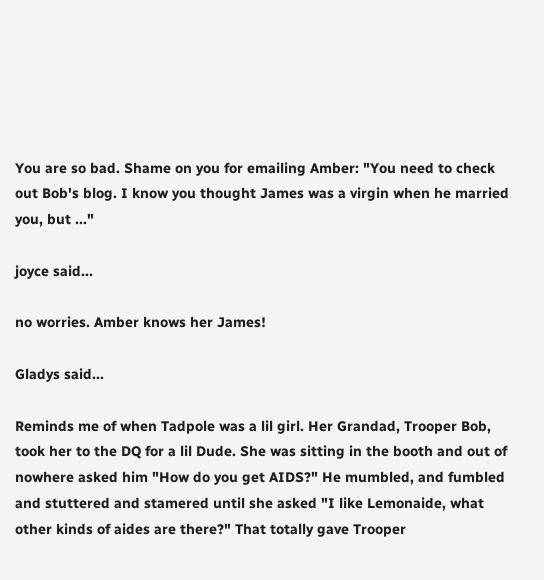You are so bad. Shame on you for emailing Amber: "You need to check out Bob's blog. I know you thought James was a virgin when he married you, but ..."

joyce said...

no worries. Amber knows her James!

Gladys said...

Reminds me of when Tadpole was a lil girl. Her Grandad, Trooper Bob, took her to the DQ for a lil Dude. She was sitting in the booth and out of nowhere asked him "How do you get AIDS?" He mumbled, and fumbled and stuttered and stamered until she asked "I like Lemonaide, what other kinds of aides are there?" That totally gave Trooper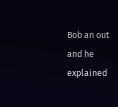Bob an out and he explained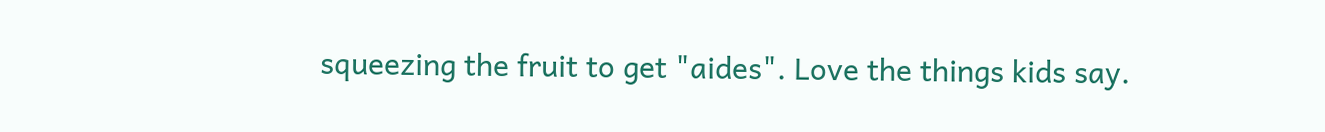squeezing the fruit to get "aides". Love the things kids say.